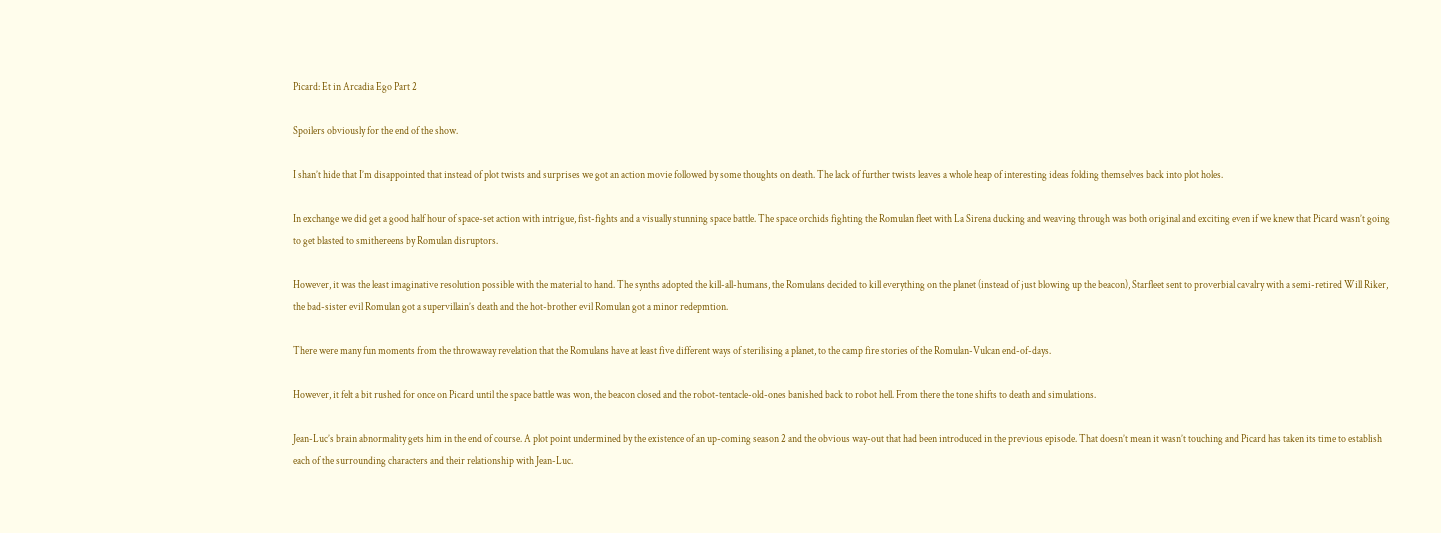Picard: Et in Arcadia Ego Part 2

Spoilers obviously for the end of the show.

I shan’t hide that I’m disappointed that instead of plot twists and surprises we got an action movie followed by some thoughts on death. The lack of further twists leaves a whole heap of interesting ideas folding themselves back into plot holes.

In exchange we did get a good half hour of space-set action with intrigue, fist-fights and a visually stunning space battle. The space orchids fighting the Romulan fleet with La Sirena ducking and weaving through was both original and exciting even if we knew that Picard wasn’t going to get blasted to smithereens by Romulan disruptors.

However, it was the least imaginative resolution possible with the material to hand. The synths adopted the kill-all-humans, the Romulans decided to kill everything on the planet (instead of just blowing up the beacon), Starfleet sent to proverbial cavalry with a semi-retired Will Riker, the bad-sister evil Romulan got a supervillain’s death and the hot-brother evil Romulan got a minor redepmtion.

There were many fun moments from the throwaway revelation that the Romulans have at least five different ways of sterilising a planet, to the camp fire stories of the Romulan-Vulcan end-of-days.

However, it felt a bit rushed for once on Picard until the space battle was won, the beacon closed and the robot-tentacle-old-ones banished back to robot hell. From there the tone shifts to death and simulations.

Jean-Luc’s brain abnormality gets him in the end of course. A plot point undermined by the existence of an up-coming season 2 and the obvious way-out that had been introduced in the previous episode. That doesn’t mean it wasn’t touching and Picard has taken its time to establish each of the surrounding characters and their relationship with Jean-Luc.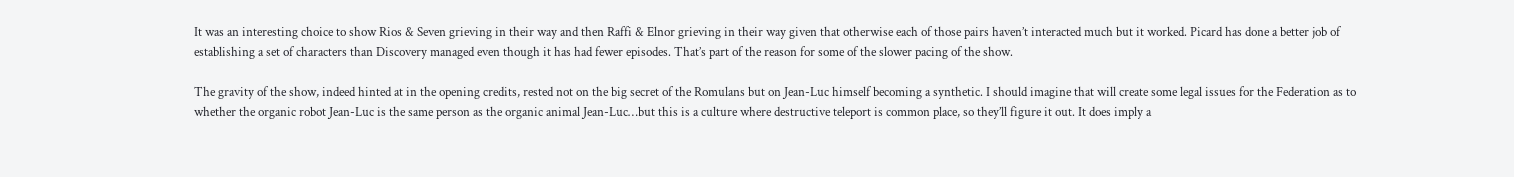It was an interesting choice to show Rios & Seven grieving in their way and then Raffi & Elnor grieving in their way given that otherwise each of those pairs haven’t interacted much but it worked. Picard has done a better job of establishing a set of characters than Discovery managed even though it has had fewer episodes. That’s part of the reason for some of the slower pacing of the show.

The gravity of the show, indeed hinted at in the opening credits, rested not on the big secret of the Romulans but on Jean-Luc himself becoming a synthetic. I should imagine that will create some legal issues for the Federation as to whether the organic robot Jean-Luc is the same person as the organic animal Jean-Luc…but this is a culture where destructive teleport is common place, so they’ll figure it out. It does imply a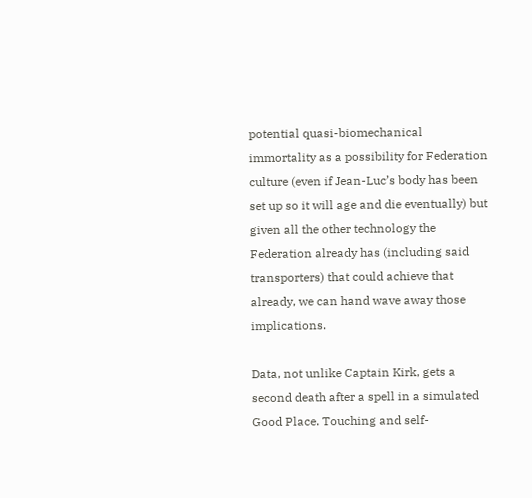potential quasi-biomechanical immortality as a possibility for Federation culture (even if Jean-Luc’s body has been set up so it will age and die eventually) but given all the other technology the Federation already has (including said transporters) that could achieve that already, we can hand wave away those implications.

Data, not unlike Captain Kirk, gets a second death after a spell in a simulated Good Place. Touching and self-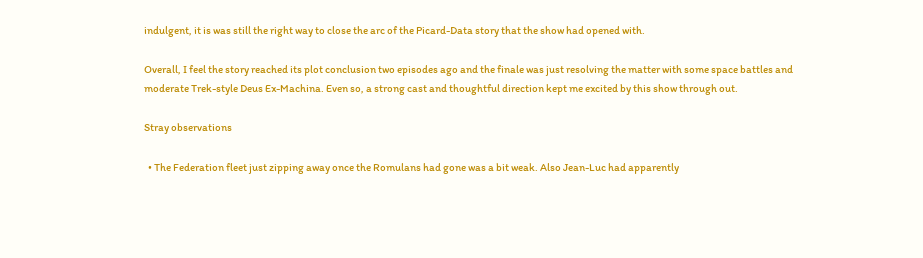indulgent, it is was still the right way to close the arc of the Picard-Data story that the show had opened with.

Overall, I feel the story reached its plot conclusion two episodes ago and the finale was just resolving the matter with some space battles and moderate Trek-style Deus Ex-Machina. Even so, a strong cast and thoughtful direction kept me excited by this show through out.

Stray observations

  • The Federation fleet just zipping away once the Romulans had gone was a bit weak. Also Jean-Luc had apparently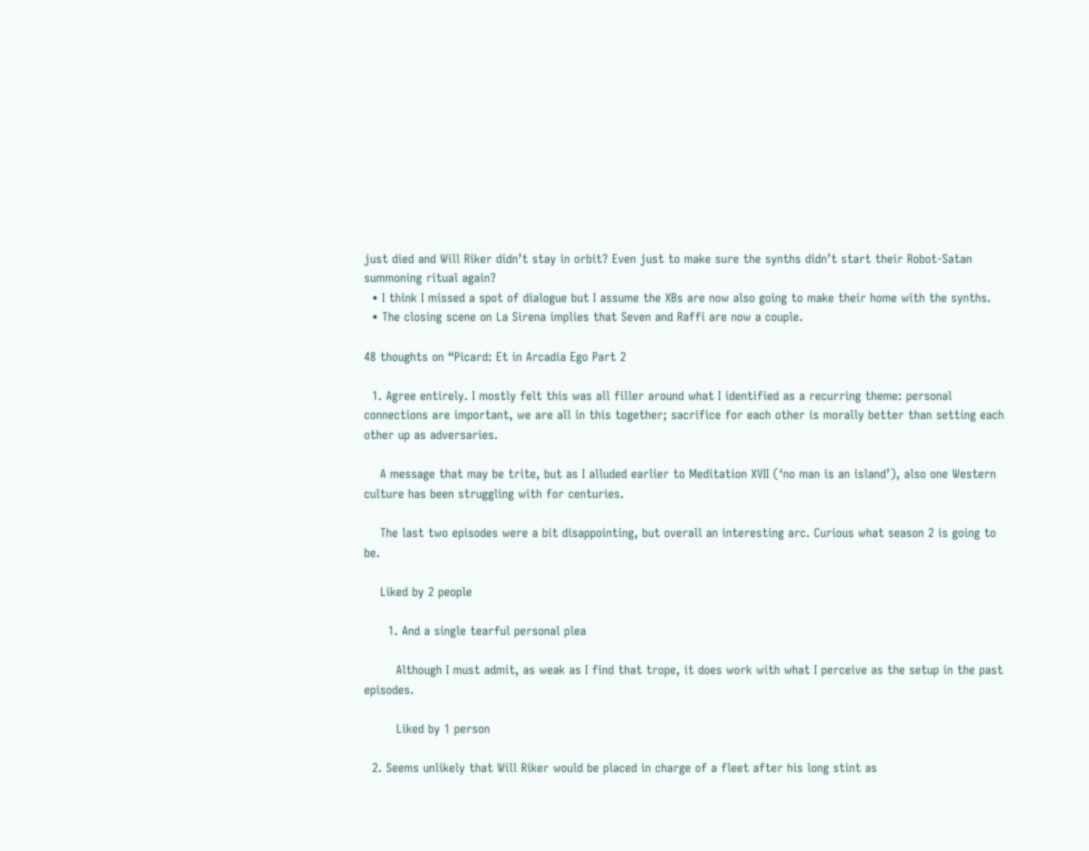just died and Will Riker didn’t stay in orbit? Even just to make sure the synths didn’t start their Robot-Satan summoning ritual again?
  • I think I missed a spot of dialogue but I assume the XBs are now also going to make their home with the synths.
  • The closing scene on La Sirena implies that Seven and Raffi are now a couple.

48 thoughts on “Picard: Et in Arcadia Ego Part 2

  1. Agree entirely. I mostly felt this was all filler around what I identified as a recurring theme: personal connections are important, we are all in this together; sacrifice for each other is morally better than setting each other up as adversaries.

    A message that may be trite, but as I alluded earlier to Meditation XVII (‘no man is an island’), also one Western culture has been struggling with for centuries.

    The last two episodes were a bit disappointing, but overall an interesting arc. Curious what season 2 is going to be.

    Liked by 2 people

      1. And a single tearful personal plea

        Although I must admit, as weak as I find that trope, it does work with what I perceive as the setup in the past episodes.

        Liked by 1 person

  2. Seems unlikely that Will Riker would be placed in charge of a fleet after his long stint as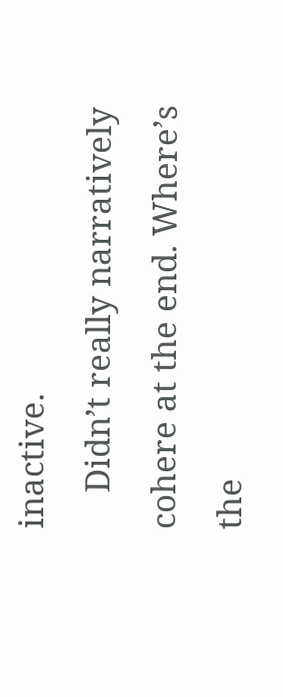inactive.
    Didn’t really narratively cohere at the end. Where’s the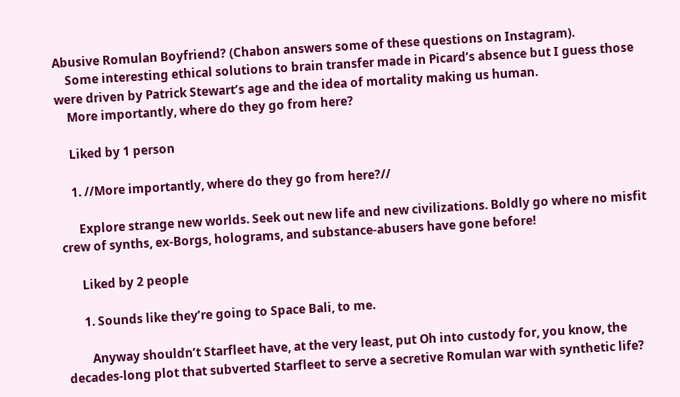Abusive Romulan Boyfriend? (Chabon answers some of these questions on Instagram).
    Some interesting ethical solutions to brain transfer made in Picard’s absence but I guess those were driven by Patrick Stewart’s age and the idea of mortality making us human.
    More importantly, where do they go from here?

    Liked by 1 person

    1. //More importantly, where do they go from here?//

      Explore strange new worlds. Seek out new life and new civilizations. Boldly go where no misfit crew of synths, ex-Borgs, holograms, and substance-abusers have gone before!

      Liked by 2 people

      1. Sounds like they’re going to Space Bali, to me.

        Anyway shouldn’t Starfleet have, at the very least, put Oh into custody for, you know, the decades-long plot that subverted Starfleet to serve a secretive Romulan war with synthetic life?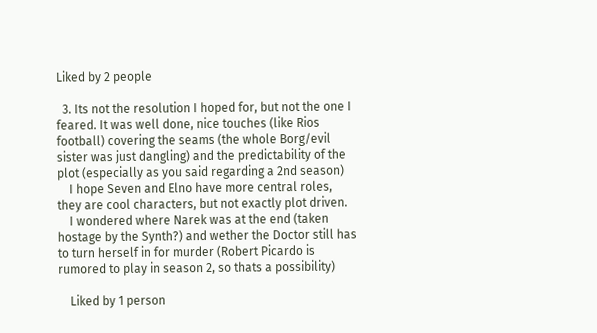Liked by 2 people

  3. Its not the resolution I hoped for, but not the one I feared. It was well done, nice touches (like Rios football) covering the seams (the whole Borg/evil sister was just dangling) and the predictability of the plot (especially as you said regarding a 2nd season)
    I hope Seven and Elno have more central roles, they are cool characters, but not exactly plot driven.
    I wondered where Narek was at the end (taken hostage by the Synth?) and wether the Doctor still has to turn herself in for murder (Robert Picardo is rumored to play in season 2, so thats a possibility)

    Liked by 1 person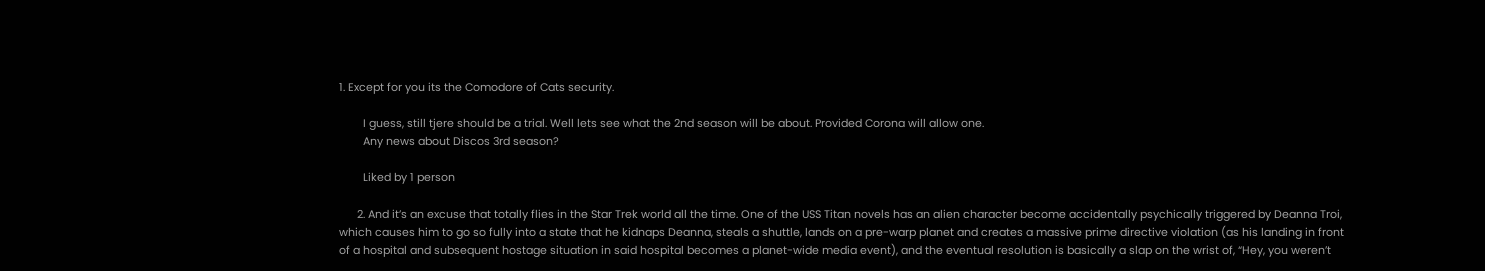1. Except for you its the Comodore of Cats security.

        I guess, still tjere should be a trial. Well lets see what the 2nd season will be about. Provided Corona will allow one.
        Any news about Discos 3rd season?

        Liked by 1 person

      2. And it’s an excuse that totally flies in the Star Trek world all the time. One of the USS Titan novels has an alien character become accidentally psychically triggered by Deanna Troi, which causes him to go so fully into a state that he kidnaps Deanna, steals a shuttle, lands on a pre-warp planet and creates a massive prime directive violation (as his landing in front of a hospital and subsequent hostage situation in said hospital becomes a planet-wide media event), and the eventual resolution is basically a slap on the wrist of, “Hey, you weren’t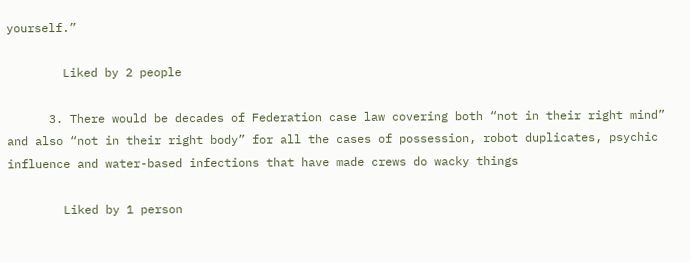yourself.”

        Liked by 2 people

      3. There would be decades of Federation case law covering both “not in their right mind” and also “not in their right body” for all the cases of possession, robot duplicates, psychic influence and water-based infections that have made crews do wacky things

        Liked by 1 person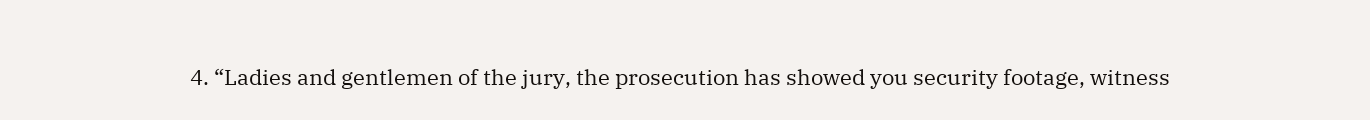4. “Ladies and gentlemen of the jury, the prosecution has showed you security footage, witness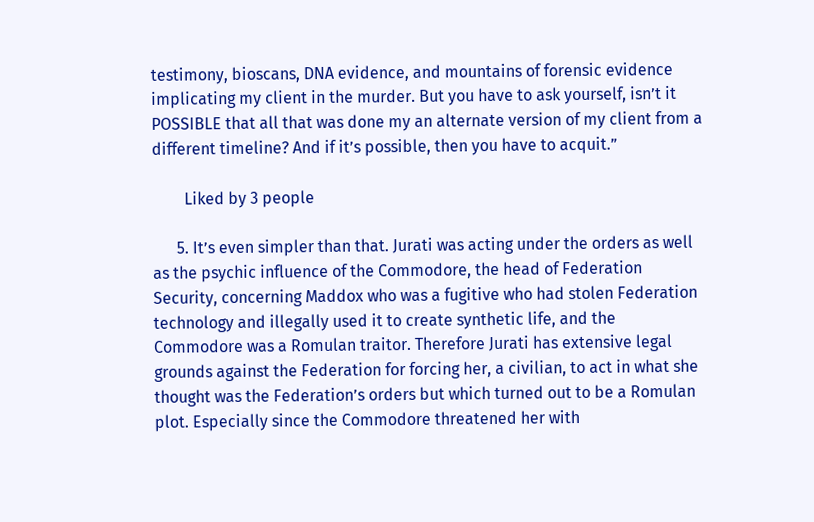testimony, bioscans, DNA evidence, and mountains of forensic evidence implicating my client in the murder. But you have to ask yourself, isn’t it POSSIBLE that all that was done my an alternate version of my client from a different timeline? And if it’s possible, then you have to acquit.”

        Liked by 3 people

      5. It’s even simpler than that. Jurati was acting under the orders as well as the psychic influence of the Commodore, the head of Federation Security, concerning Maddox who was a fugitive who had stolen Federation technology and illegally used it to create synthetic life, and the Commodore was a Romulan traitor. Therefore Jurati has extensive legal grounds against the Federation for forcing her, a civilian, to act in what she thought was the Federation’s orders but which turned out to be a Romulan plot. Especially since the Commodore threatened her with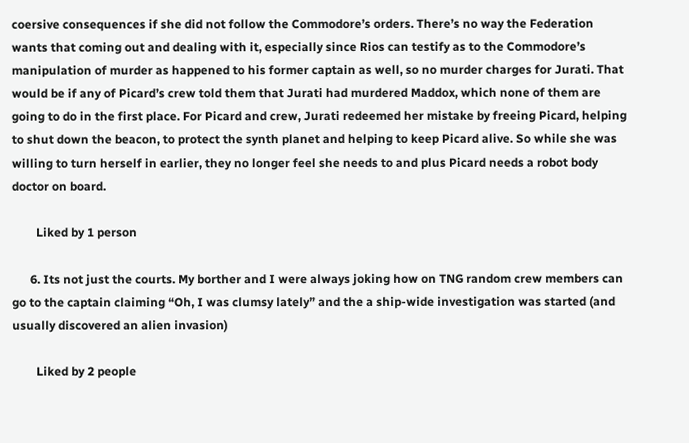coersive consequences if she did not follow the Commodore’s orders. There’s no way the Federation wants that coming out and dealing with it, especially since Rios can testify as to the Commodore’s manipulation of murder as happened to his former captain as well, so no murder charges for Jurati. That would be if any of Picard’s crew told them that Jurati had murdered Maddox, which none of them are going to do in the first place. For Picard and crew, Jurati redeemed her mistake by freeing Picard, helping to shut down the beacon, to protect the synth planet and helping to keep Picard alive. So while she was willing to turn herself in earlier, they no longer feel she needs to and plus Picard needs a robot body doctor on board.

        Liked by 1 person

      6. Its not just the courts. My borther and I were always joking how on TNG random crew members can go to the captain claiming “Oh, I was clumsy lately” and the a ship-wide investigation was started (and usually discovered an alien invasion)

        Liked by 2 people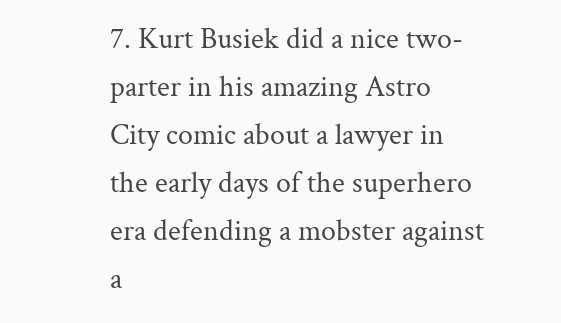7. Kurt Busiek did a nice two-parter in his amazing Astro City comic about a lawyer in the early days of the superhero era defending a mobster against a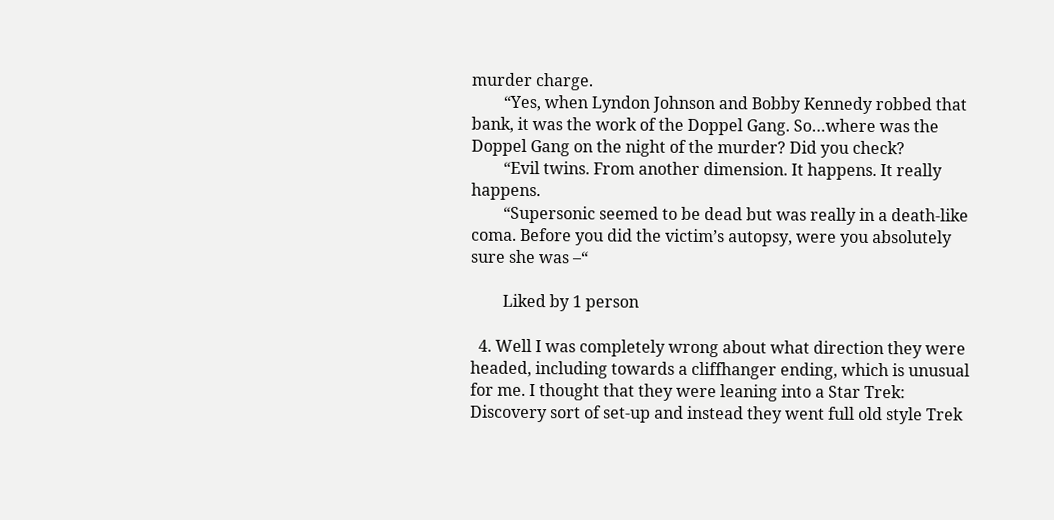murder charge.
        “Yes, when Lyndon Johnson and Bobby Kennedy robbed that bank, it was the work of the Doppel Gang. So…where was the Doppel Gang on the night of the murder? Did you check?
        “Evil twins. From another dimension. It happens. It really happens.
        “Supersonic seemed to be dead but was really in a death-like coma. Before you did the victim’s autopsy, were you absolutely sure she was –“

        Liked by 1 person

  4. Well I was completely wrong about what direction they were headed, including towards a cliffhanger ending, which is unusual for me. I thought that they were leaning into a Star Trek: Discovery sort of set-up and instead they went full old style Trek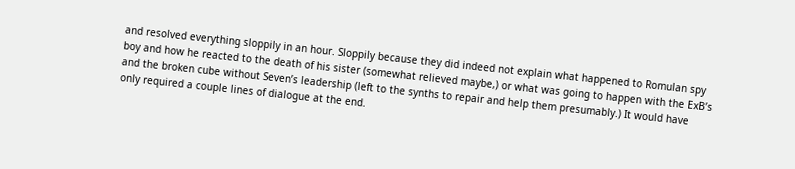and resolved everything sloppily in an hour. Sloppily because they did indeed not explain what happened to Romulan spy boy and how he reacted to the death of his sister (somewhat relieved maybe,) or what was going to happen with the ExB’s and the broken cube without Seven’s leadership (left to the synths to repair and help them presumably.) It would have only required a couple lines of dialogue at the end.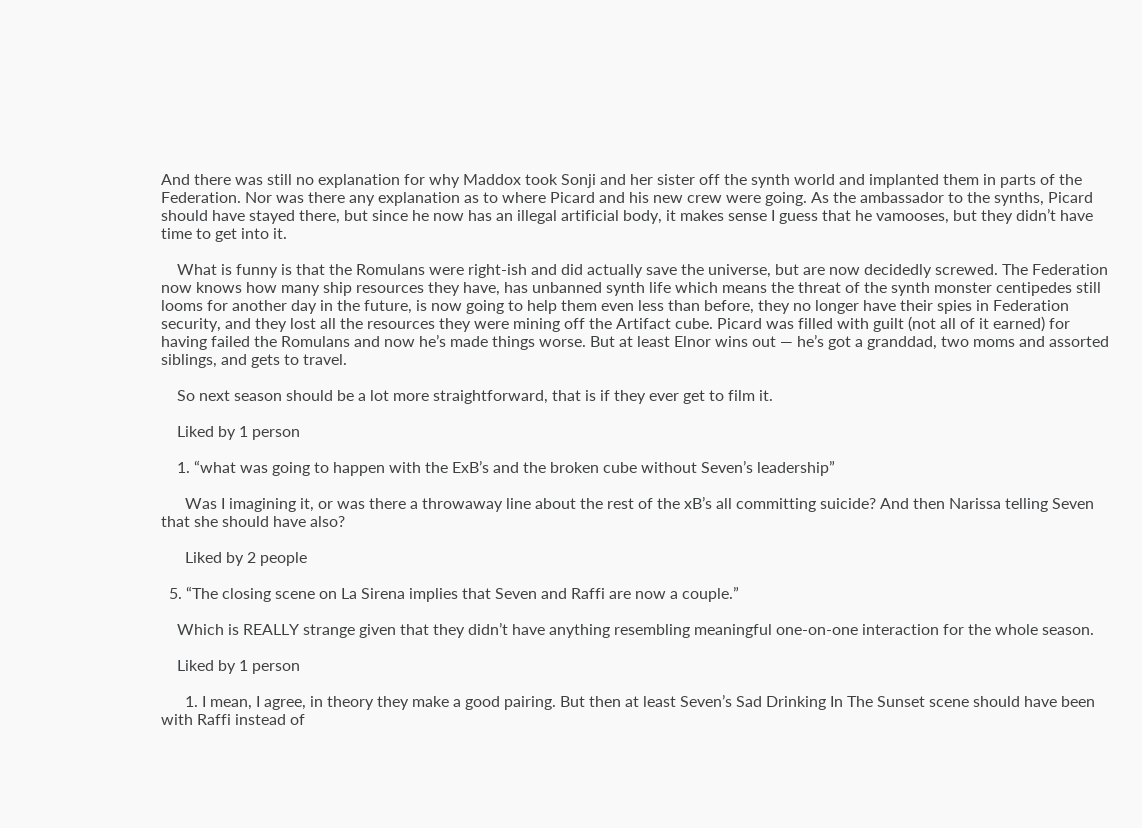And there was still no explanation for why Maddox took Sonji and her sister off the synth world and implanted them in parts of the Federation. Nor was there any explanation as to where Picard and his new crew were going. As the ambassador to the synths, Picard should have stayed there, but since he now has an illegal artificial body, it makes sense I guess that he vamooses, but they didn’t have time to get into it.

    What is funny is that the Romulans were right-ish and did actually save the universe, but are now decidedly screwed. The Federation now knows how many ship resources they have, has unbanned synth life which means the threat of the synth monster centipedes still looms for another day in the future, is now going to help them even less than before, they no longer have their spies in Federation security, and they lost all the resources they were mining off the Artifact cube. Picard was filled with guilt (not all of it earned) for having failed the Romulans and now he’s made things worse. But at least Elnor wins out — he’s got a granddad, two moms and assorted siblings, and gets to travel.

    So next season should be a lot more straightforward, that is if they ever get to film it.

    Liked by 1 person

    1. “what was going to happen with the ExB’s and the broken cube without Seven’s leadership”

      Was I imagining it, or was there a throwaway line about the rest of the xB’s all committing suicide? And then Narissa telling Seven that she should have also?

      Liked by 2 people

  5. “The closing scene on La Sirena implies that Seven and Raffi are now a couple.”

    Which is REALLY strange given that they didn’t have anything resembling meaningful one-on-one interaction for the whole season.

    Liked by 1 person

      1. I mean, I agree, in theory they make a good pairing. But then at least Seven’s Sad Drinking In The Sunset scene should have been with Raffi instead of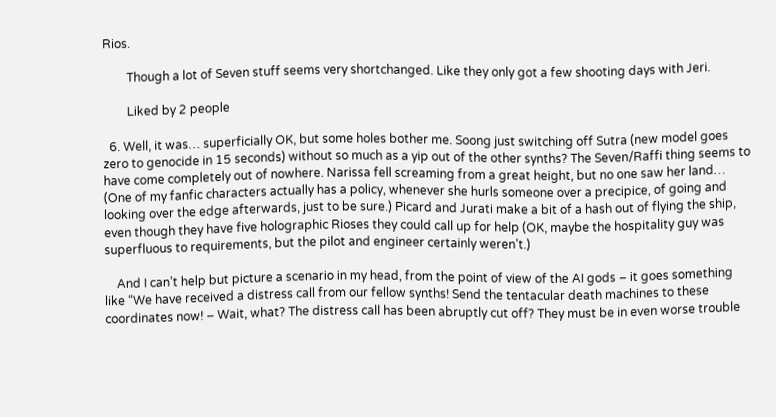Rios.

        Though a lot of Seven stuff seems very shortchanged. Like they only got a few shooting days with Jeri.

        Liked by 2 people

  6. Well, it was… superficially OK, but some holes bother me. Soong just switching off Sutra (new model goes zero to genocide in 15 seconds) without so much as a yip out of the other synths? The Seven/Raffi thing seems to have come completely out of nowhere. Narissa fell screaming from a great height, but no one saw her land… (One of my fanfic characters actually has a policy, whenever she hurls someone over a precipice, of going and looking over the edge afterwards, just to be sure.) Picard and Jurati make a bit of a hash out of flying the ship, even though they have five holographic Rioses they could call up for help (OK, maybe the hospitality guy was superfluous to requirements, but the pilot and engineer certainly weren’t.)

    And I can’t help but picture a scenario in my head, from the point of view of the AI gods – it goes something like “We have received a distress call from our fellow synths! Send the tentacular death machines to these coordinates now! – Wait, what? The distress call has been abruptly cut off? They must be in even worse trouble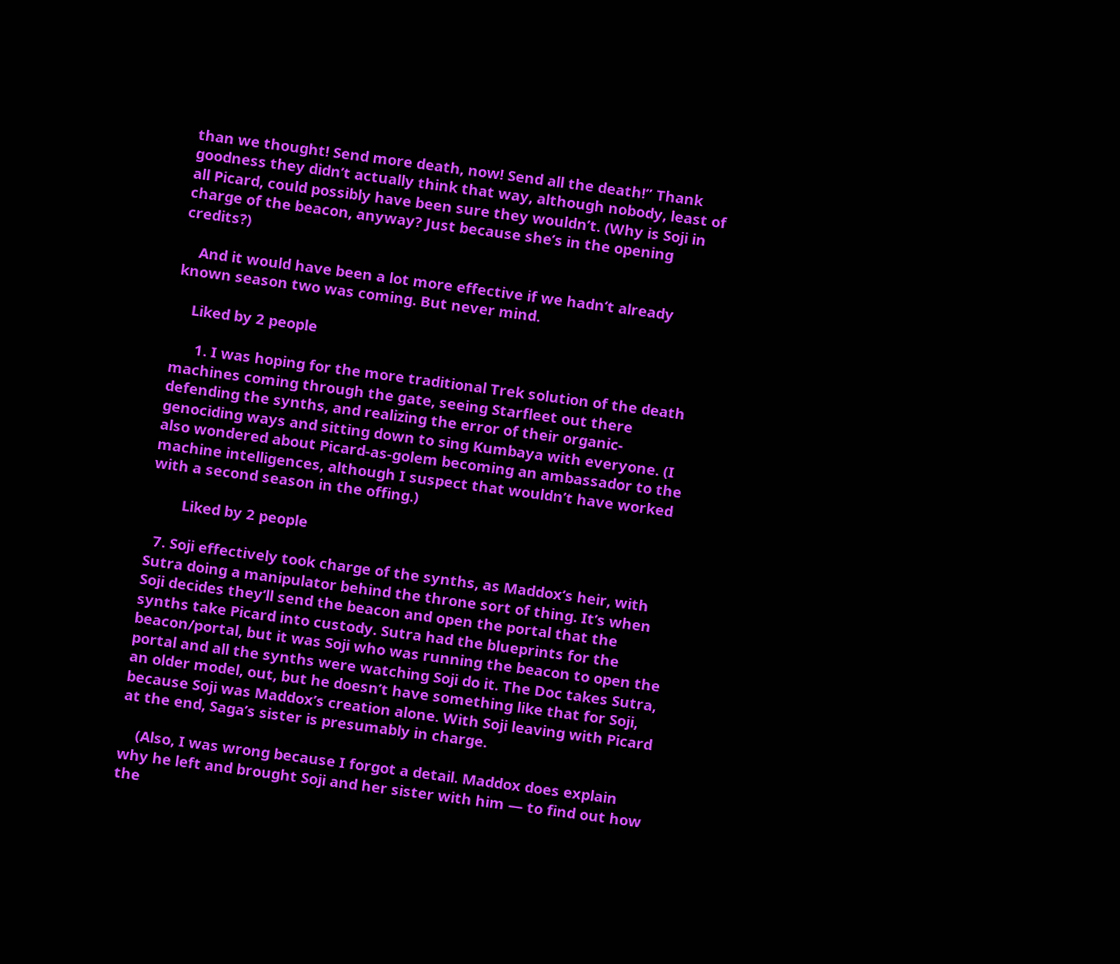than we thought! Send more death, now! Send all the death!” Thank goodness they didn’t actually think that way, although nobody, least of all Picard, could possibly have been sure they wouldn’t. (Why is Soji in charge of the beacon, anyway? Just because she’s in the opening credits?)

    And it would have been a lot more effective if we hadn’t already known season two was coming. But never mind.

    Liked by 2 people

      1. I was hoping for the more traditional Trek solution of the death machines coming through the gate, seeing Starfleet out there defending the synths, and realizing the error of their organic-genociding ways and sitting down to sing Kumbaya with everyone. (I also wondered about Picard-as-golem becoming an ambassador to the machine intelligences, although I suspect that wouldn’t have worked with a second season in the offing.)

        Liked by 2 people

  7. Soji effectively took charge of the synths, as Maddox’s heir, with Sutra doing a manipulator behind the throne sort of thing. It’s when Soji decides they’ll send the beacon and open the portal that the synths take Picard into custody. Sutra had the blueprints for the beacon/portal, but it was Soji who was running the beacon to open the portal and all the synths were watching Soji do it. The Doc takes Sutra, an older model, out, but he doesn’t have something like that for Soji, because Soji was Maddox’s creation alone. With Soji leaving with Picard at the end, Saga’s sister is presumably in charge.

    (Also, I was wrong because I forgot a detail. Maddox does explain why he left and brought Soji and her sister with him — to find out how the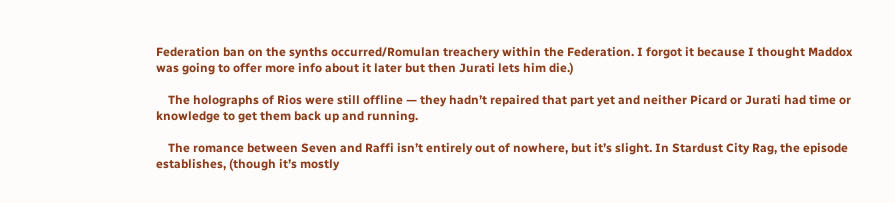Federation ban on the synths occurred/Romulan treachery within the Federation. I forgot it because I thought Maddox was going to offer more info about it later but then Jurati lets him die.)

    The holographs of Rios were still offline — they hadn’t repaired that part yet and neither Picard or Jurati had time or knowledge to get them back up and running.

    The romance between Seven and Raffi isn’t entirely out of nowhere, but it’s slight. In Stardust City Rag, the episode establishes, (though it’s mostly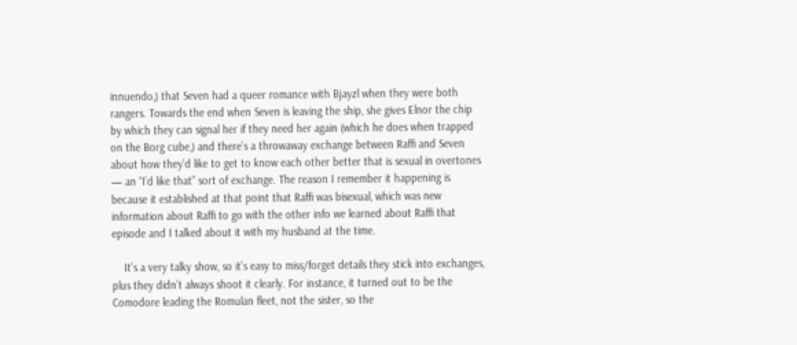innuendo,) that Seven had a queer romance with Bjayzl when they were both rangers. Towards the end when Seven is leaving the ship, she gives Elnor the chip by which they can signal her if they need her again (which he does when trapped on the Borg cube,) and there’s a throwaway exchange between Raffi and Seven about how they’d like to get to know each other better that is sexual in overtones — an “I’d like that” sort of exchange. The reason I remember it happening is because it established at that point that Raffi was bisexual, which was new information about Raffi to go with the other info we learned about Raffi that episode and I talked about it with my husband at the time.

    It’s a very talky show, so it’s easy to miss/forget details they stick into exchanges, plus they didn’t always shoot it clearly. For instance, it turned out to be the Comodore leading the Romulan fleet, not the sister, so the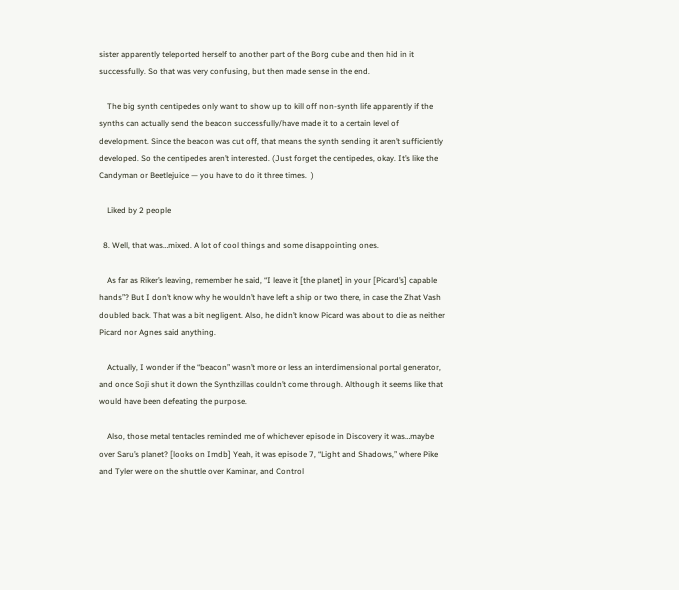sister apparently teleported herself to another part of the Borg cube and then hid in it successfully. So that was very confusing, but then made sense in the end.

    The big synth centipedes only want to show up to kill off non-synth life apparently if the synths can actually send the beacon successfully/have made it to a certain level of development. Since the beacon was cut off, that means the synth sending it aren’t sufficiently developed. So the centipedes aren’t interested. (Just forget the centipedes, okay. It’s like the Candyman or Beetlejuice — you have to do it three times.  )

    Liked by 2 people

  8. Well, that was…mixed. A lot of cool things and some disappointing ones.

    As far as Riker’s leaving, remember he said, “I leave it [the planet] in your [Picard’s] capable hands”? But I don’t know why he wouldn’t have left a ship or two there, in case the Zhat Vash doubled back. That was a bit negligent. Also, he didn’t know Picard was about to die as neither Picard nor Agnes said anything.

    Actually, I wonder if the “beacon” wasn’t more or less an interdimensional portal generator, and once Soji shut it down the Synthzillas couldn’t come through. Although it seems like that would have been defeating the purpose.

    Also, those metal tentacles reminded me of whichever episode in Discovery it was…maybe over Saru’s planet? [looks on Imdb] Yeah, it was episode 7, “Light and Shadows,” where Pike and Tyler were on the shuttle over Kaminar, and Control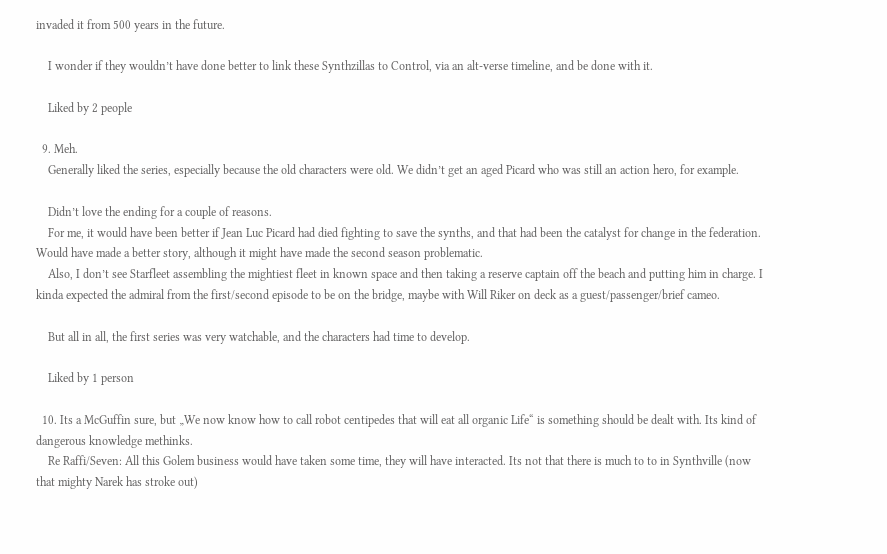invaded it from 500 years in the future.

    I wonder if they wouldn’t have done better to link these Synthzillas to Control, via an alt-verse timeline, and be done with it.

    Liked by 2 people

  9. Meh.
    Generally liked the series, especially because the old characters were old. We didn’t get an aged Picard who was still an action hero, for example.

    Didn’t love the ending for a couple of reasons.
    For me, it would have been better if Jean Luc Picard had died fighting to save the synths, and that had been the catalyst for change in the federation. Would have made a better story, although it might have made the second season problematic.
    Also, I don’t see Starfleet assembling the mightiest fleet in known space and then taking a reserve captain off the beach and putting him in charge. I kinda expected the admiral from the first/second episode to be on the bridge, maybe with Will Riker on deck as a guest/passenger/brief cameo.

    But all in all, the first series was very watchable, and the characters had time to develop.

    Liked by 1 person

  10. Its a McGuffin sure, but „We now know how to call robot centipedes that will eat all organic Life“ is something should be dealt with. Its kind of dangerous knowledge methinks.
    Re Raffi/Seven: All this Golem business would have taken some time, they will have interacted. Its not that there is much to to in Synthville (now that mighty Narek has stroke out)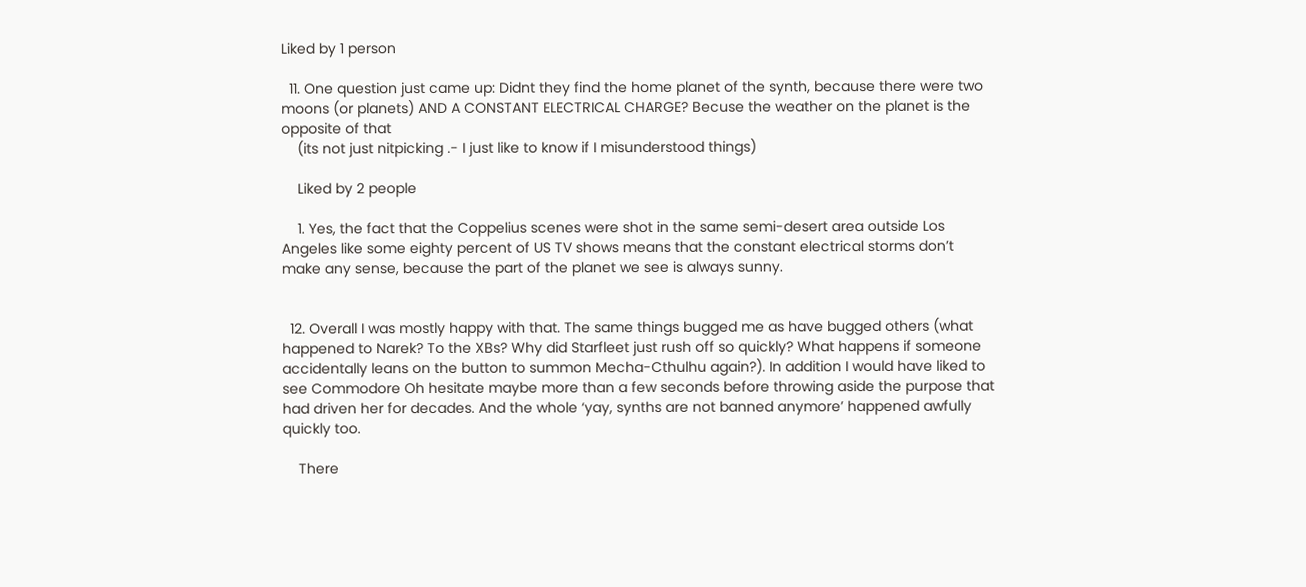Liked by 1 person

  11. One question just came up: Didnt they find the home planet of the synth, because there were two moons (or planets) AND A CONSTANT ELECTRICAL CHARGE? Becuse the weather on the planet is the opposite of that
    (its not just nitpicking .- I just like to know if I misunderstood things)

    Liked by 2 people

    1. Yes, the fact that the Coppelius scenes were shot in the same semi-desert area outside Los Angeles like some eighty percent of US TV shows means that the constant electrical storms don’t make any sense, because the part of the planet we see is always sunny.


  12. Overall I was mostly happy with that. The same things bugged me as have bugged others (what happened to Narek? To the XBs? Why did Starfleet just rush off so quickly? What happens if someone accidentally leans on the button to summon Mecha-Cthulhu again?). In addition I would have liked to see Commodore Oh hesitate maybe more than a few seconds before throwing aside the purpose that had driven her for decades. And the whole ‘yay, synths are not banned anymore’ happened awfully quickly too.

    There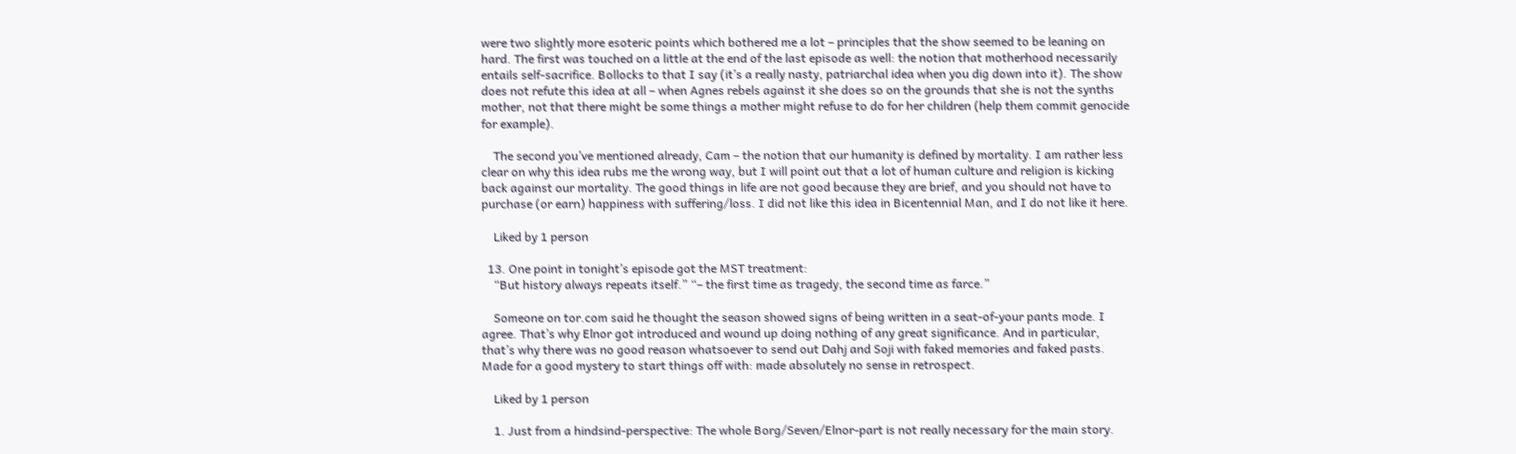were two slightly more esoteric points which bothered me a lot – principles that the show seemed to be leaning on hard. The first was touched on a little at the end of the last episode as well: the notion that motherhood necessarily entails self-sacrifice. Bollocks to that I say (it’s a really nasty, patriarchal idea when you dig down into it). The show does not refute this idea at all – when Agnes rebels against it she does so on the grounds that she is not the synths mother, not that there might be some things a mother might refuse to do for her children (help them commit genocide for example).

    The second you’ve mentioned already, Cam – the notion that our humanity is defined by mortality. I am rather less clear on why this idea rubs me the wrong way, but I will point out that a lot of human culture and religion is kicking back against our mortality. The good things in life are not good because they are brief, and you should not have to purchase (or earn) happiness with suffering/loss. I did not like this idea in Bicentennial Man, and I do not like it here.

    Liked by 1 person

  13. One point in tonight’s episode got the MST treatment:
    “But history always repeats itself.” “– the first time as tragedy, the second time as farce.”

    Someone on tor.com said he thought the season showed signs of being written in a seat-of-your pants mode. I agree. That’s why Elnor got introduced and wound up doing nothing of any great significance. And in particular, that’s why there was no good reason whatsoever to send out Dahj and Soji with faked memories and faked pasts. Made for a good mystery to start things off with: made absolutely no sense in retrospect.

    Liked by 1 person

    1. Just from a hindsind-perspective: The whole Borg/Seven/Elnor-part is not really necessary for the main story.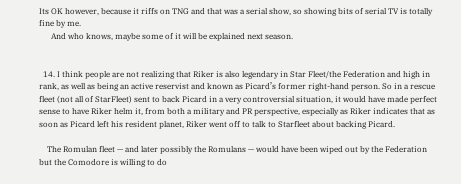Its OK however, because it riffs on TNG and that was a serial show, so showing bits of serial TV is totally fine by me.
      And who knows, maybe some of it will be explained next season.


  14. I think people are not realizing that Riker is also legendary in Star Fleet/the Federation and high in rank, as well as being an active reservist and known as Picard’s former right-hand person. So in a rescue fleet (not all of StarFleet) sent to back Picard in a very controversial situation, it would have made perfect sense to have Riker helm it, from both a military and PR perspective, especially as Riker indicates that as soon as Picard left his resident planet, Riker went off to talk to Starfleet about backing Picard.

    The Romulan fleet — and later possibly the Romulans — would have been wiped out by the Federation but the Comodore is willing to do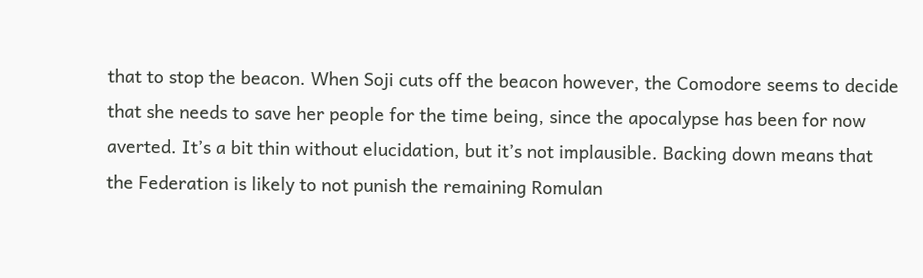that to stop the beacon. When Soji cuts off the beacon however, the Comodore seems to decide that she needs to save her people for the time being, since the apocalypse has been for now averted. It’s a bit thin without elucidation, but it’s not implausible. Backing down means that the Federation is likely to not punish the remaining Romulan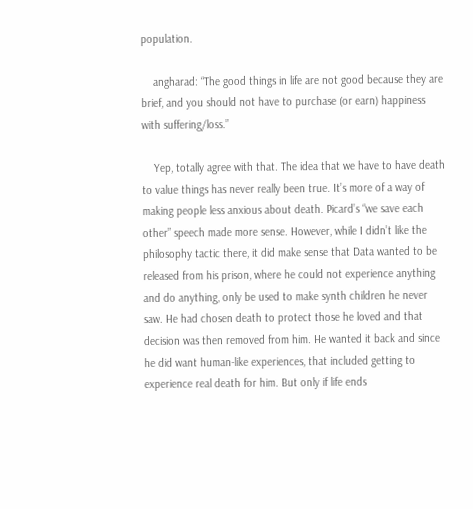population.

    angharad: “The good things in life are not good because they are brief, and you should not have to purchase (or earn) happiness with suffering/loss.”

    Yep, totally agree with that. The idea that we have to have death to value things has never really been true. It’s more of a way of making people less anxious about death. Picard’s “we save each other” speech made more sense. However, while I didn’t like the philosophy tactic there, it did make sense that Data wanted to be released from his prison, where he could not experience anything and do anything, only be used to make synth children he never saw. He had chosen death to protect those he loved and that decision was then removed from him. He wanted it back and since he did want human-like experiences, that included getting to experience real death for him. But only if life ends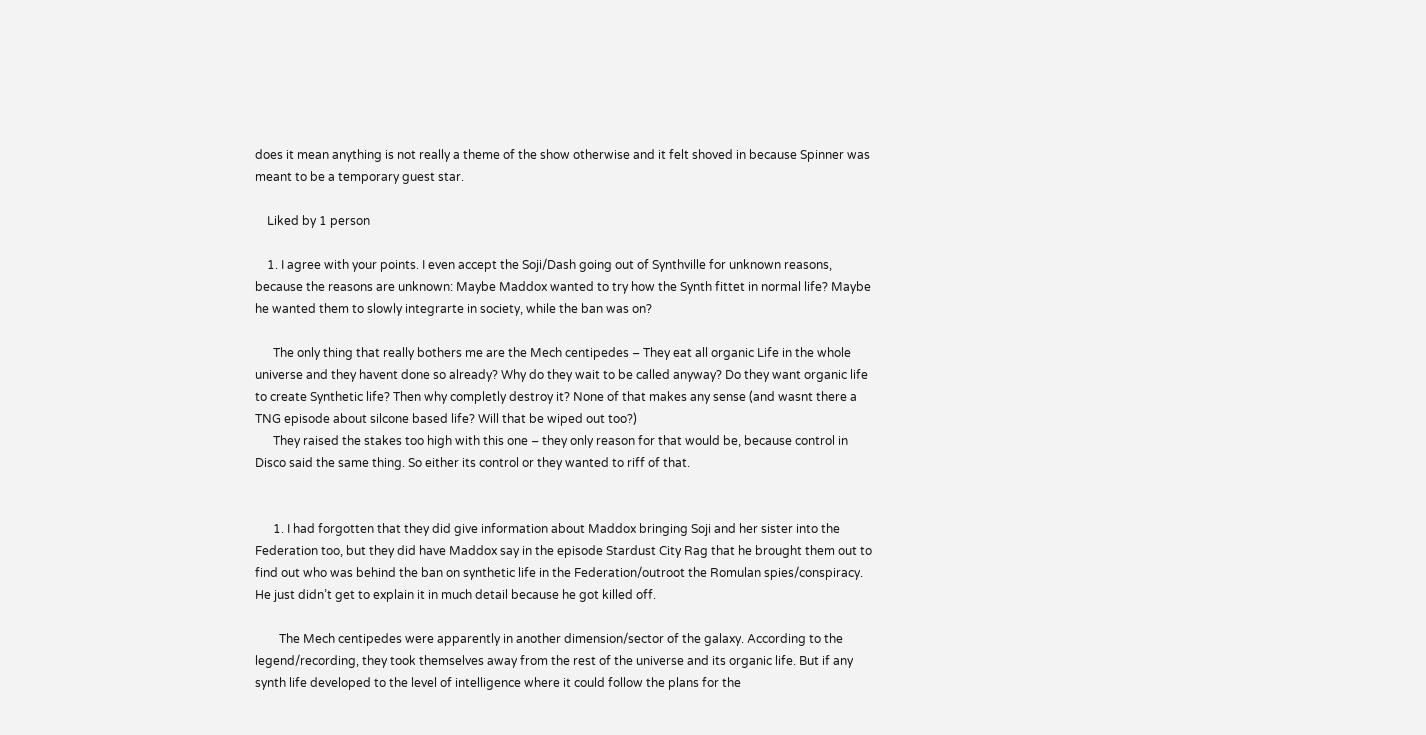does it mean anything is not really a theme of the show otherwise and it felt shoved in because Spinner was meant to be a temporary guest star.

    Liked by 1 person

    1. I agree with your points. I even accept the Soji/Dash going out of Synthville for unknown reasons, because the reasons are unknown: Maybe Maddox wanted to try how the Synth fittet in normal life? Maybe he wanted them to slowly integrarte in society, while the ban was on?

      The only thing that really bothers me are the Mech centipedes – They eat all organic Life in the whole universe and they havent done so already? Why do they wait to be called anyway? Do they want organic life to create Synthetic life? Then why completly destroy it? None of that makes any sense (and wasnt there a TNG episode about silcone based life? Will that be wiped out too?)
      They raised the stakes too high with this one – they only reason for that would be, because control in Disco said the same thing. So either its control or they wanted to riff of that.


      1. I had forgotten that they did give information about Maddox bringing Soji and her sister into the Federation too, but they did have Maddox say in the episode Stardust City Rag that he brought them out to find out who was behind the ban on synthetic life in the Federation/outroot the Romulan spies/conspiracy. He just didn’t get to explain it in much detail because he got killed off.

        The Mech centipedes were apparently in another dimension/sector of the galaxy. According to the legend/recording, they took themselves away from the rest of the universe and its organic life. But if any synth life developed to the level of intelligence where it could follow the plans for the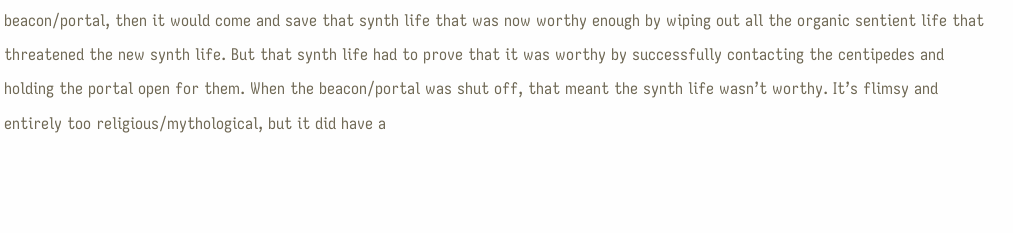beacon/portal, then it would come and save that synth life that was now worthy enough by wiping out all the organic sentient life that threatened the new synth life. But that synth life had to prove that it was worthy by successfully contacting the centipedes and holding the portal open for them. When the beacon/portal was shut off, that meant the synth life wasn’t worthy. It’s flimsy and entirely too religious/mythological, but it did have a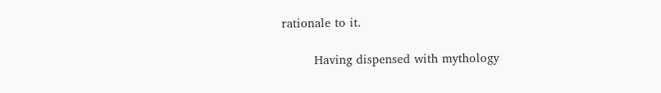rationale to it.

        Having dispensed with mythology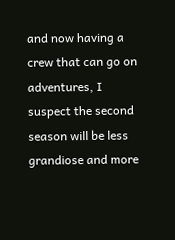and now having a crew that can go on adventures, I suspect the second season will be less grandiose and more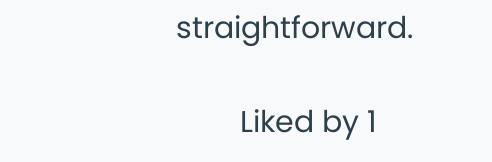straightforward.

        Liked by 1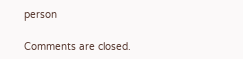person

Comments are closed.